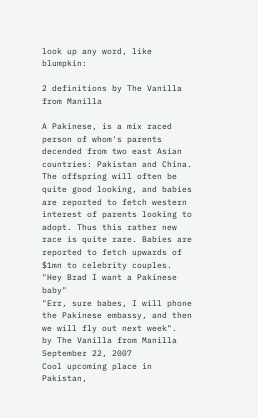look up any word, like blumpkin:

2 definitions by The Vanilla from Manilla

A Pakinese, is a mix raced person of whom's parents decended from two east Asian countries: Pakistan and China. The offspring will often be quite good looking, and babies are reported to fetch western interest of parents looking to adopt. Thus this rather new race is quite rare. Babies are reported to fetch upwards of $1mn to celebrity couples.
"Hey Brad I want a Pakinese baby"
"Err, sure babes, I will phone the Pakinese embassy, and then we will fly out next week".
by The Vanilla from Manilla September 22, 2007
Cool upcoming place in Pakistan,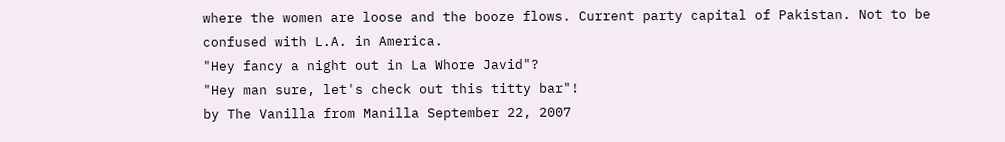where the women are loose and the booze flows. Current party capital of Pakistan. Not to be confused with L.A. in America.
"Hey fancy a night out in La Whore Javid"?
"Hey man sure, let's check out this titty bar"!
by The Vanilla from Manilla September 22, 2007